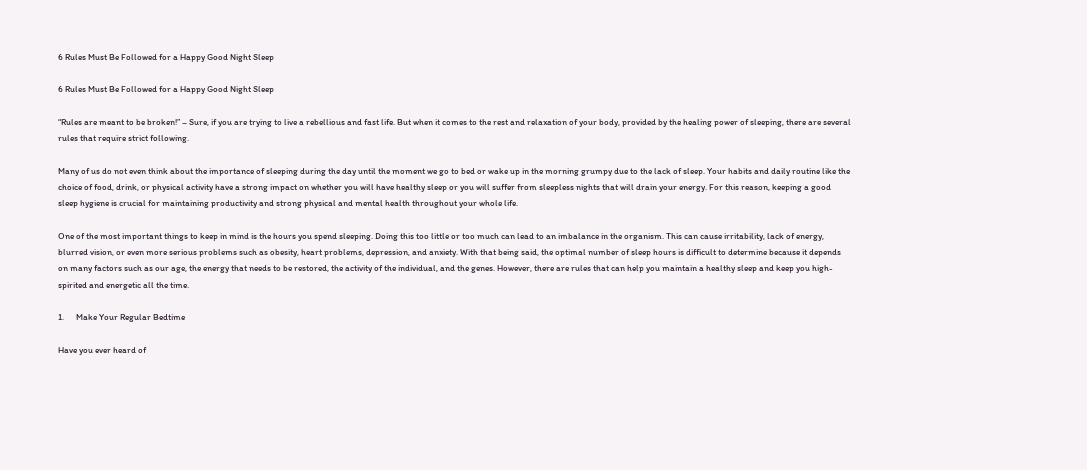6 Rules Must Be Followed for a Happy Good Night Sleep

6 Rules Must Be Followed for a Happy Good Night Sleep

“Rules are meant to be broken!” – Sure, if you are trying to live a rebellious and fast life. But when it comes to the rest and relaxation of your body, provided by the healing power of sleeping, there are several rules that require strict following.

Many of us do not even think about the importance of sleeping during the day until the moment we go to bed or wake up in the morning grumpy due to the lack of sleep. Your habits and daily routine like the choice of food, drink, or physical activity have a strong impact on whether you will have healthy sleep or you will suffer from sleepless nights that will drain your energy. For this reason, keeping a good sleep hygiene is crucial for maintaining productivity and strong physical and mental health throughout your whole life.

One of the most important things to keep in mind is the hours you spend sleeping. Doing this too little or too much can lead to an imbalance in the organism. This can cause irritability, lack of energy, blurred vision, or even more serious problems such as obesity, heart problems, depression, and anxiety. With that being said, the optimal number of sleep hours is difficult to determine because it depends on many factors such as our age, the energy that needs to be restored, the activity of the individual, and the genes. However, there are rules that can help you maintain a healthy sleep and keep you high-spirited and energetic all the time.

1.      Make Your Regular Bedtime

Have you ever heard of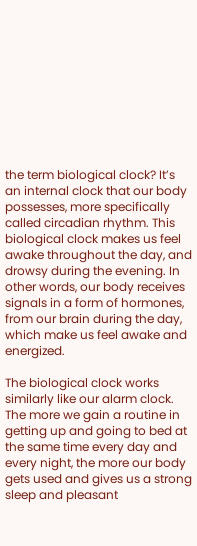the term biological clock? It’s an internal clock that our body possesses, more specifically called circadian rhythm. This biological clock makes us feel awake throughout the day, and drowsy during the evening. In other words, our body receives signals in a form of hormones, from our brain during the day, which make us feel awake and energized.

The biological clock works similarly like our alarm clock. The more we gain a routine in getting up and going to bed at the same time every day and every night, the more our body gets used and gives us a strong sleep and pleasant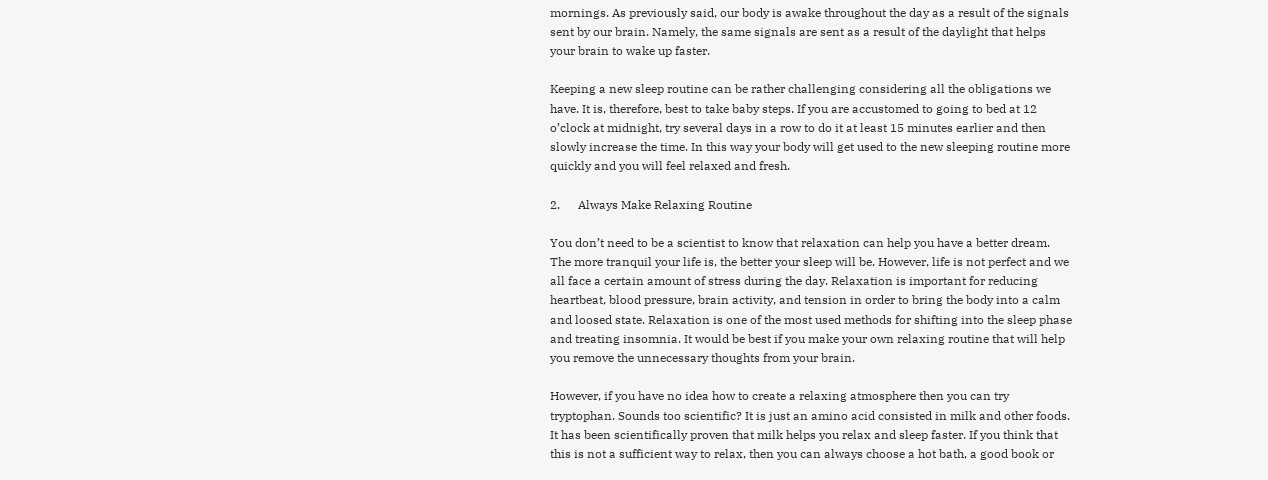mornings. As previously said, our body is awake throughout the day as a result of the signals sent by our brain. Namely, the same signals are sent as a result of the daylight that helps your brain to wake up faster.

Keeping a new sleep routine can be rather challenging considering all the obligations we have. It is, therefore, best to take baby steps. If you are accustomed to going to bed at 12 o’clock at midnight, try several days in a row to do it at least 15 minutes earlier and then slowly increase the time. In this way your body will get used to the new sleeping routine more quickly and you will feel relaxed and fresh.

2.      Always Make Relaxing Routine

You don’t need to be a scientist to know that relaxation can help you have a better dream. The more tranquil your life is, the better your sleep will be. However, life is not perfect and we all face a certain amount of stress during the day. Relaxation is important for reducing heartbeat, blood pressure, brain activity, and tension in order to bring the body into a calm and loosed state. Relaxation is one of the most used methods for shifting into the sleep phase and treating insomnia. It would be best if you make your own relaxing routine that will help you remove the unnecessary thoughts from your brain.

However, if you have no idea how to create a relaxing atmosphere then you can try  tryptophan. Sounds too scientific? It is just an amino acid consisted in milk and other foods. It has been scientifically proven that milk helps you relax and sleep faster. If you think that this is not a sufficient way to relax, then you can always choose a hot bath, a good book or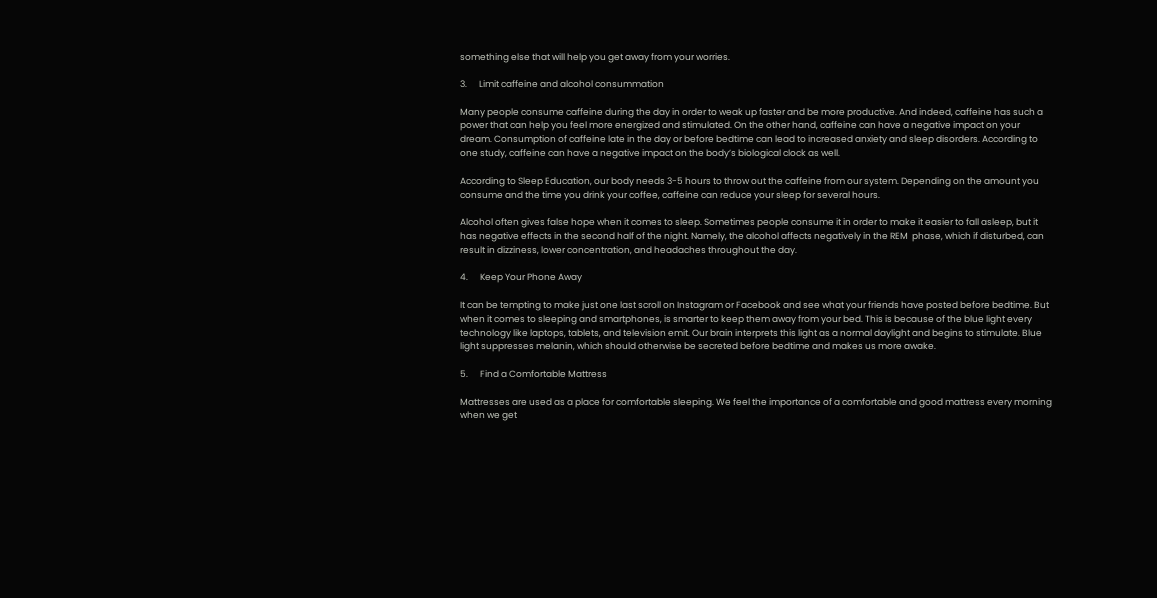something else that will help you get away from your worries.

3.      Limit caffeine and alcohol consummation

Many people consume caffeine during the day in order to weak up faster and be more productive. And indeed, caffeine has such a power that can help you feel more energized and stimulated. On the other hand, caffeine can have a negative impact on your dream. Consumption of caffeine late in the day or before bedtime can lead to increased anxiety and sleep disorders. According to one study, caffeine can have a negative impact on the body’s biological clock as well.

According to Sleep Education, our body needs 3-5 hours to throw out the caffeine from our system. Depending on the amount you consume and the time you drink your coffee, caffeine can reduce your sleep for several hours.

Alcohol often gives false hope when it comes to sleep. Sometimes people consume it in order to make it easier to fall asleep, but it has negative effects in the second half of the night. Namely, the alcohol affects negatively in the REM  phase, which if disturbed, can result in dizziness, lower concentration, and headaches throughout the day.

4.      Keep Your Phone Away

It can be tempting to make just one last scroll on Instagram or Facebook and see what your friends have posted before bedtime. But when it comes to sleeping and smartphones, is smarter to keep them away from your bed. This is because of the blue light every technology like laptops, tablets, and television emit. Our brain interprets this light as a normal daylight and begins to stimulate. Blue light suppresses melanin, which should otherwise be secreted before bedtime and makes us more awake.

5.      Find a Comfortable Mattress

Mattresses are used as a place for comfortable sleeping. We feel the importance of a comfortable and good mattress every morning when we get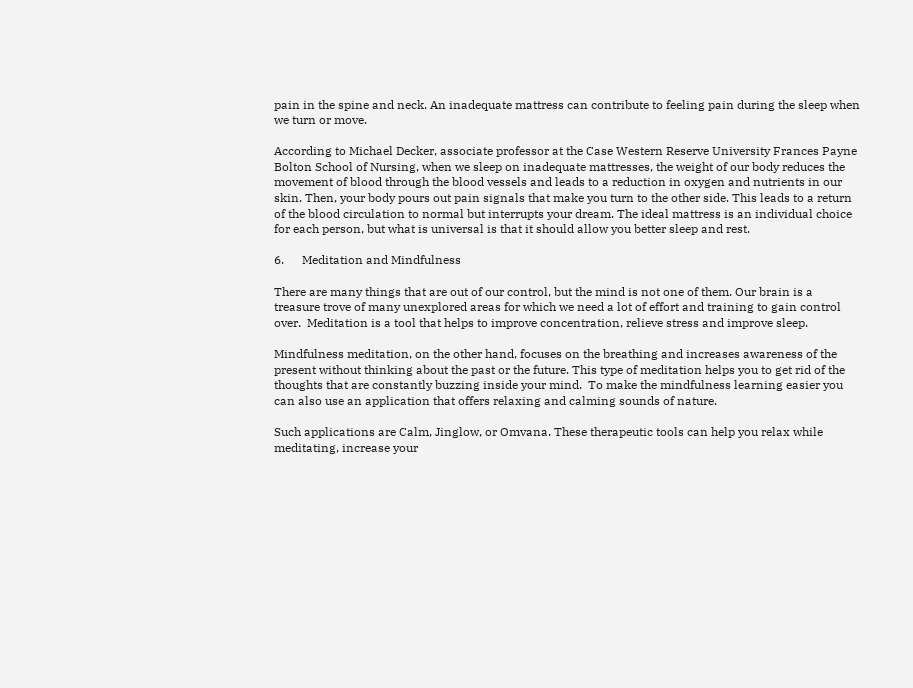pain in the spine and neck. An inadequate mattress can contribute to feeling pain during the sleep when we turn or move.

According to Michael Decker, associate professor at the Case Western Reserve University Frances Payne Bolton School of Nursing, when we sleep on inadequate mattresses, the weight of our body reduces the movement of blood through the blood vessels and leads to a reduction in oxygen and nutrients in our skin. Then, your body pours out pain signals that make you turn to the other side. This leads to a return of the blood circulation to normal but interrupts your dream. The ideal mattress is an individual choice for each person, but what is universal is that it should allow you better sleep and rest.

6.      Meditation and Mindfulness

There are many things that are out of our control, but the mind is not one of them. Our brain is a treasure trove of many unexplored areas for which we need a lot of effort and training to gain control over.  Meditation is a tool that helps to improve concentration, relieve stress and improve sleep.

Mindfulness meditation, on the other hand, focuses on the breathing and increases awareness of the present without thinking about the past or the future. This type of meditation helps you to get rid of the thoughts that are constantly buzzing inside your mind.  To make the mindfulness learning easier you can also use an application that offers relaxing and calming sounds of nature.

Such applications are Calm, Jinglow, or Omvana. These therapeutic tools can help you relax while meditating, increase your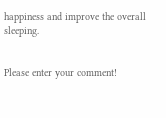happiness and improve the overall sleeping.


Please enter your comment!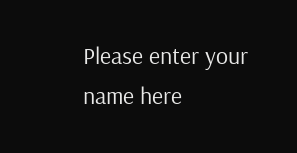Please enter your name here